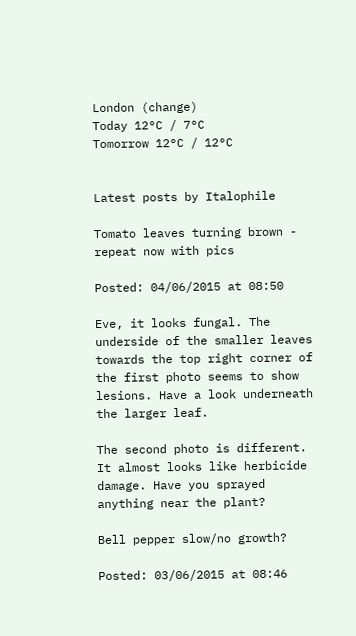London (change)
Today 12°C / 7°C
Tomorrow 12°C / 12°C


Latest posts by Italophile

Tomato leaves turning brown - repeat now with pics

Posted: 04/06/2015 at 08:50

Eve, it looks fungal. The underside of the smaller leaves towards the top right corner of the first photo seems to show lesions. Have a look underneath the larger leaf.

The second photo is different. It almost looks like herbicide damage. Have you sprayed anything near the plant?

Bell pepper slow/no growth?

Posted: 03/06/2015 at 08:46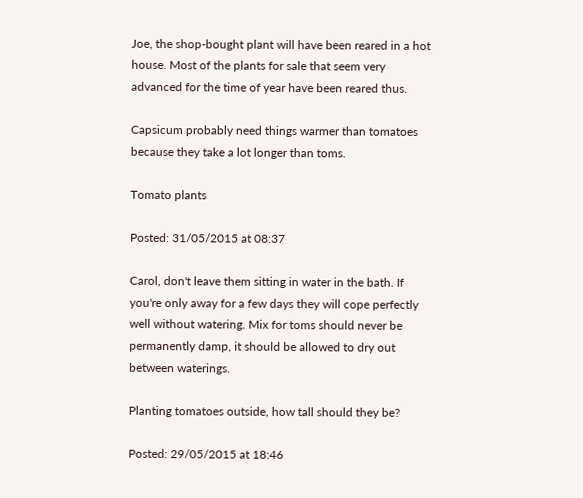Joe, the shop-bought plant will have been reared in a hot house. Most of the plants for sale that seem very advanced for the time of year have been reared thus.

Capsicum probably need things warmer than tomatoes because they take a lot longer than toms.

Tomato plants

Posted: 31/05/2015 at 08:37

Carol, don't leave them sitting in water in the bath. If you're only away for a few days they will cope perfectly well without watering. Mix for toms should never be permanently damp, it should be allowed to dry out between waterings.

Planting tomatoes outside, how tall should they be?

Posted: 29/05/2015 at 18:46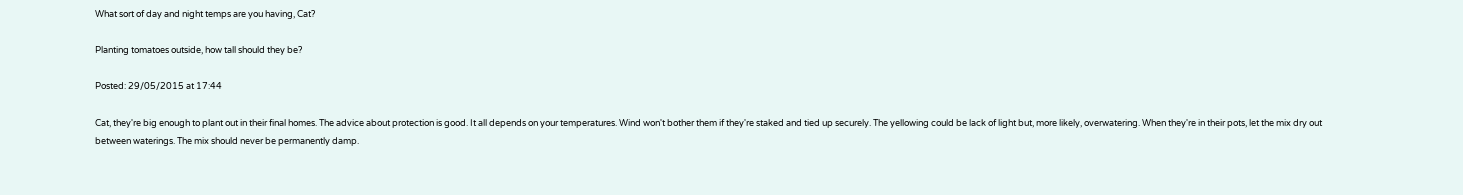What sort of day and night temps are you having, Cat?

Planting tomatoes outside, how tall should they be?

Posted: 29/05/2015 at 17:44

Cat, they're big enough to plant out in their final homes. The advice about protection is good. It all depends on your temperatures. Wind won't bother them if they're staked and tied up securely. The yellowing could be lack of light but, more likely, overwatering. When they're in their pots, let the mix dry out between waterings. The mix should never be permanently damp.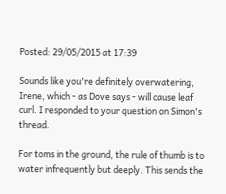Posted: 29/05/2015 at 17:39

Sounds like you're definitely overwatering, Irene, which - as Dove says - will cause leaf curl. I responded to your question on Simon's thread.

For toms in the ground, the rule of thumb is to water infrequently but deeply. This sends the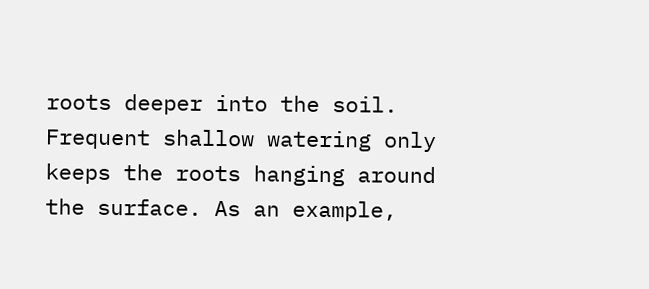roots deeper into the soil. Frequent shallow watering only keeps the roots hanging around the surface. As an example,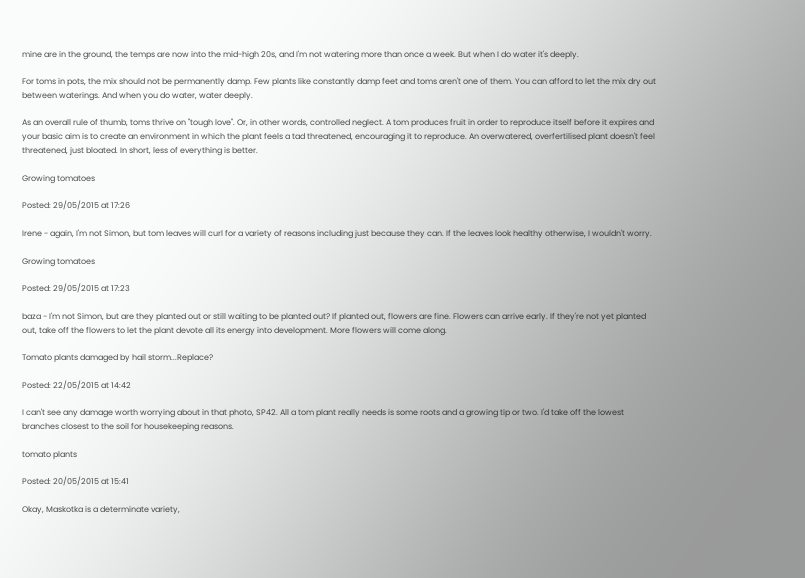mine are in the ground, the temps are now into the mid-high 20s, and I'm not watering more than once a week. But when I do water it's deeply.

For toms in pots, the mix should not be permanently damp. Few plants like constantly damp feet and toms aren't one of them. You can afford to let the mix dry out between waterings. And when you do water, water deeply.

As an overall rule of thumb, toms thrive on "tough love". Or, in other words, controlled neglect. A tom produces fruit in order to reproduce itself before it expires and your basic aim is to create an environment in which the plant feels a tad threatened, encouraging it to reproduce. An overwatered, overfertilised plant doesn't feel threatened, just bloated. In short, less of everything is better.

Growing tomatoes

Posted: 29/05/2015 at 17:26

Irene - again, I'm not Simon, but tom leaves will curl for a variety of reasons including just because they can. If the leaves look healthy otherwise, I wouldn't worry.

Growing tomatoes

Posted: 29/05/2015 at 17:23

baza - I'm not Simon, but are they planted out or still waiting to be planted out? If planted out, flowers are fine. Flowers can arrive early. If they're not yet planted out, take off the flowers to let the plant devote all its energy into development. More flowers will come along.

Tomato plants damaged by hail storm...Replace?

Posted: 22/05/2015 at 14:42

I can't see any damage worth worrying about in that photo, SP42. All a tom plant really needs is some roots and a growing tip or two. I'd take off the lowest branches closest to the soil for housekeeping reasons.

tomato plants

Posted: 20/05/2015 at 15:41

Okay, Maskotka is a determinate variety,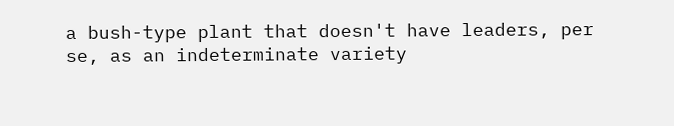a bush-type plant that doesn't have leaders, per se, as an indeterminate variety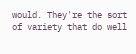would. They're the sort of variety that do well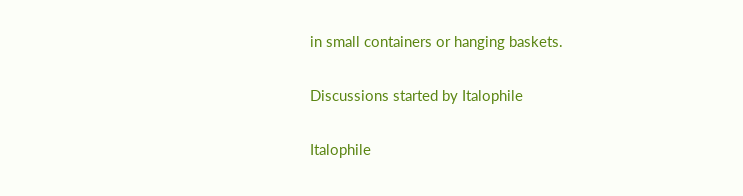in small containers or hanging baskets.

Discussions started by Italophile

Italophile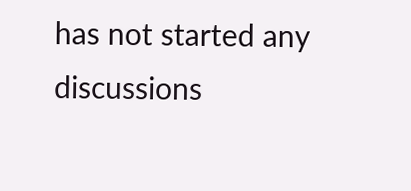has not started any discussions